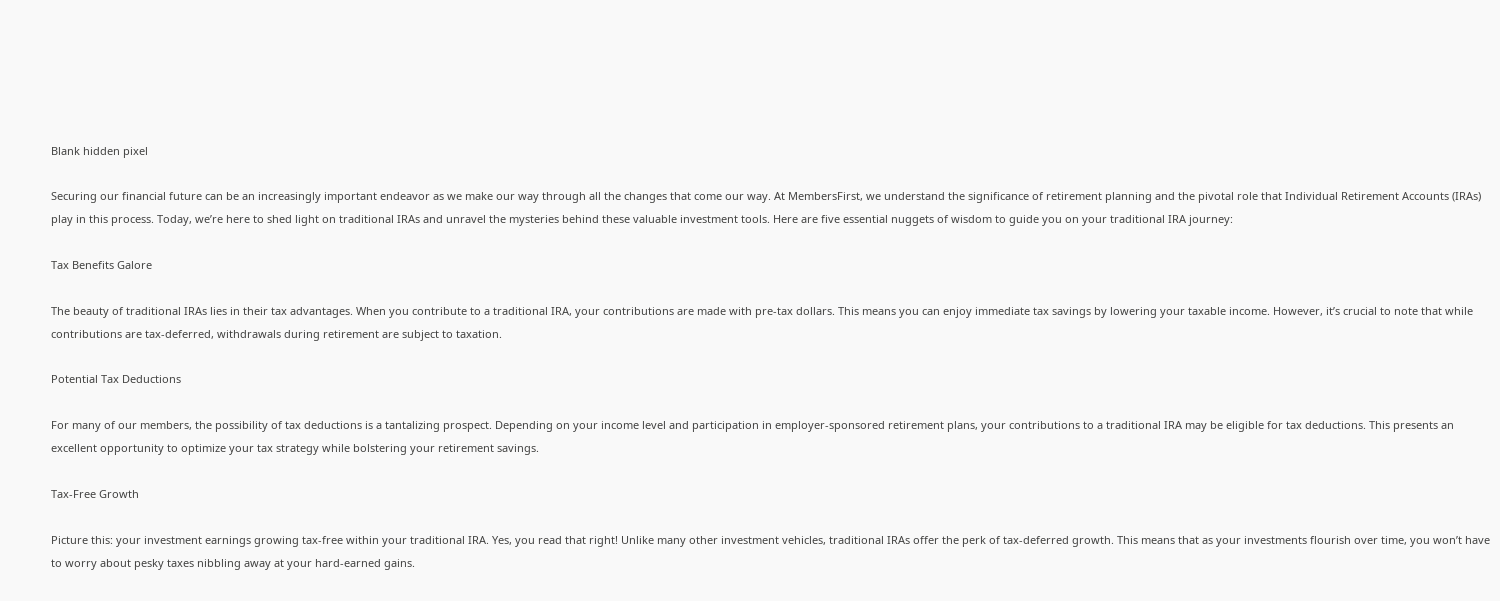Blank hidden pixel

Securing our financial future can be an increasingly important endeavor as we make our way through all the changes that come our way. At MembersFirst, we understand the significance of retirement planning and the pivotal role that Individual Retirement Accounts (IRAs) play in this process. Today, we’re here to shed light on traditional IRAs and unravel the mysteries behind these valuable investment tools. Here are five essential nuggets of wisdom to guide you on your traditional IRA journey:

Tax Benefits Galore

The beauty of traditional IRAs lies in their tax advantages. When you contribute to a traditional IRA, your contributions are made with pre-tax dollars. This means you can enjoy immediate tax savings by lowering your taxable income. However, it’s crucial to note that while contributions are tax-deferred, withdrawals during retirement are subject to taxation.

Potential Tax Deductions

For many of our members, the possibility of tax deductions is a tantalizing prospect. Depending on your income level and participation in employer-sponsored retirement plans, your contributions to a traditional IRA may be eligible for tax deductions. This presents an excellent opportunity to optimize your tax strategy while bolstering your retirement savings.

Tax-Free Growth

Picture this: your investment earnings growing tax-free within your traditional IRA. Yes, you read that right! Unlike many other investment vehicles, traditional IRAs offer the perk of tax-deferred growth. This means that as your investments flourish over time, you won’t have to worry about pesky taxes nibbling away at your hard-earned gains.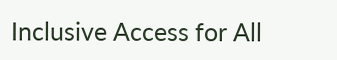Inclusive Access for All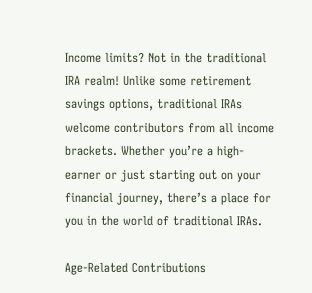Income limits? Not in the traditional IRA realm! Unlike some retirement savings options, traditional IRAs welcome contributors from all income brackets. Whether you’re a high-earner or just starting out on your financial journey, there’s a place for you in the world of traditional IRAs.

Age-Related Contributions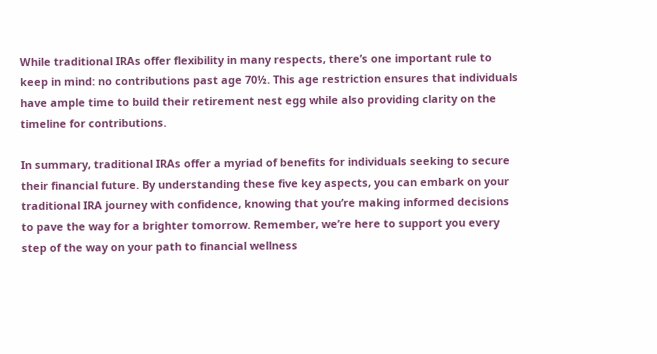While traditional IRAs offer flexibility in many respects, there’s one important rule to keep in mind: no contributions past age 70½. This age restriction ensures that individuals have ample time to build their retirement nest egg while also providing clarity on the timeline for contributions.

In summary, traditional IRAs offer a myriad of benefits for individuals seeking to secure their financial future. By understanding these five key aspects, you can embark on your traditional IRA journey with confidence, knowing that you’re making informed decisions to pave the way for a brighter tomorrow. Remember, we’re here to support you every step of the way on your path to financial wellness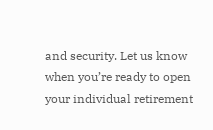and security. Let us know when you’re ready to open your individual retirement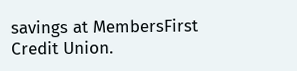savings at MembersFirst Credit Union.